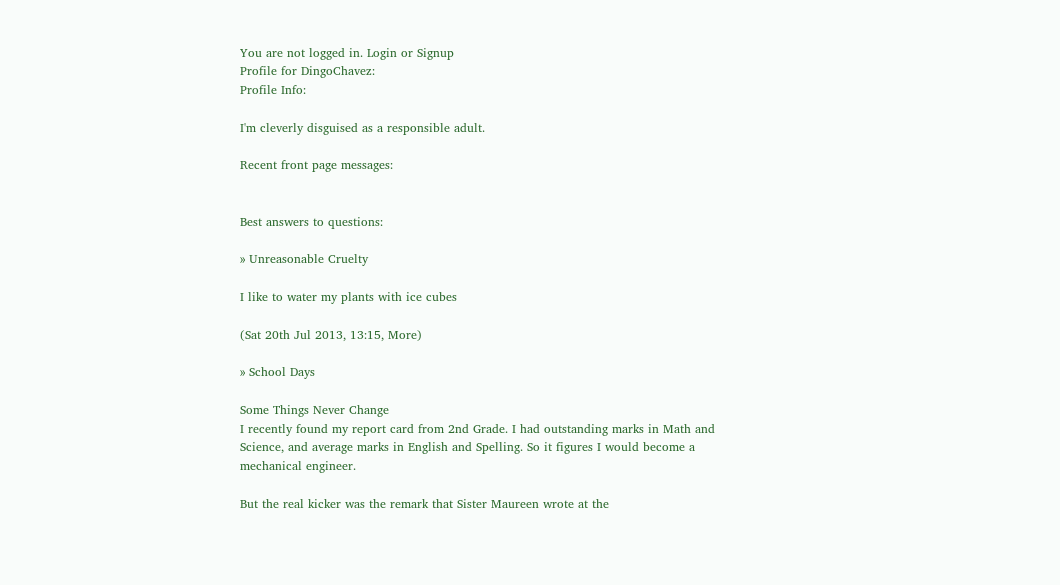You are not logged in. Login or Signup
Profile for DingoChavez:
Profile Info:

I'm cleverly disguised as a responsible adult.

Recent front page messages:


Best answers to questions:

» Unreasonable Cruelty

I like to water my plants with ice cubes

(Sat 20th Jul 2013, 13:15, More)

» School Days

Some Things Never Change
I recently found my report card from 2nd Grade. I had outstanding marks in Math and Science, and average marks in English and Spelling. So it figures I would become a mechanical engineer.

But the real kicker was the remark that Sister Maureen wrote at the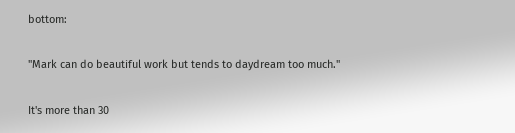bottom:

"Mark can do beautiful work but tends to daydream too much."

It's more than 30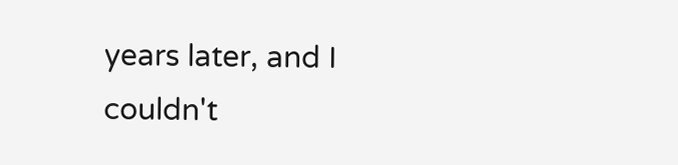years later, and I couldn't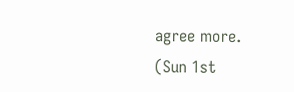agree more.
(Sun 1st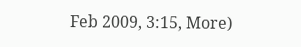Feb 2009, 3:15, More)